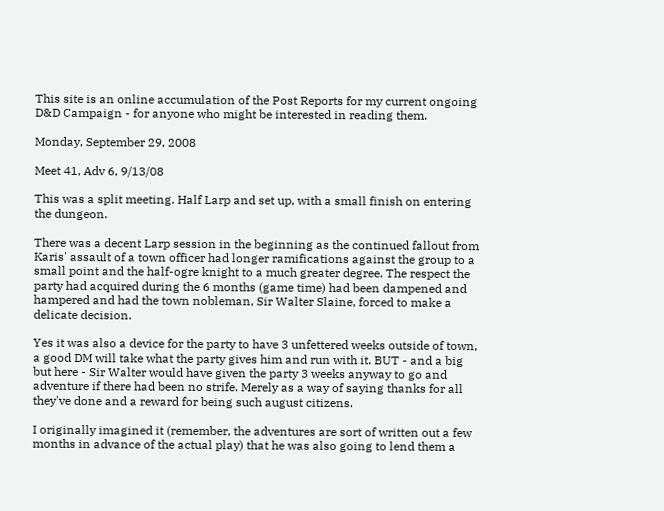This site is an online accumulation of the Post Reports for my current ongoing D&D Campaign - for anyone who might be interested in reading them.

Monday, September 29, 2008

Meet 41, Adv 6, 9/13/08

This was a split meeting. Half Larp and set up, with a small finish on entering the dungeon.

There was a decent Larp session in the beginning as the continued fallout from Karis' assault of a town officer had longer ramifications against the group to a small point and the half-ogre knight to a much greater degree. The respect the party had acquired during the 6 months (game time) had been dampened and hampered and had the town nobleman, Sir Walter Slaine, forced to make a delicate decision.

Yes it was also a device for the party to have 3 unfettered weeks outside of town, a good DM will take what the party gives him and run with it. BUT - and a big but here - Sir Walter would have given the party 3 weeks anyway to go and adventure if there had been no strife. Merely as a way of saying thanks for all they've done and a reward for being such august citizens.

I originally imagined it (remember, the adventures are sort of written out a few months in advance of the actual play) that he was also going to lend them a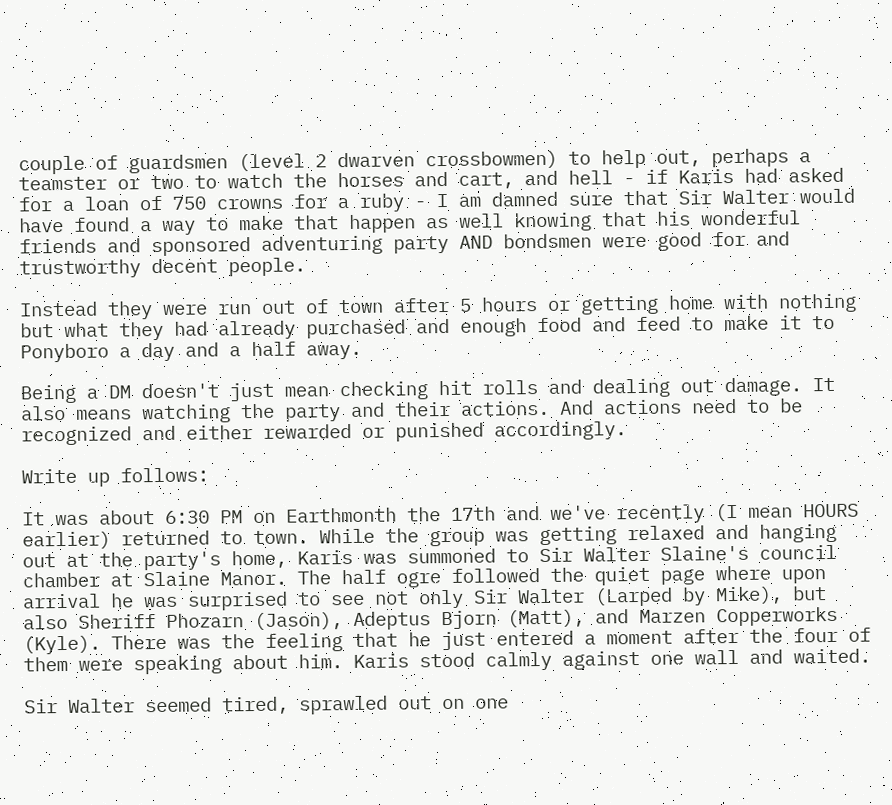couple of guardsmen (level 2 dwarven crossbowmen) to help out, perhaps a teamster or two to watch the horses and cart, and hell - if Karis had asked for a loan of 750 crowns for a ruby - I am damned sure that Sir Walter would have found a way to make that happen as well knowing that his wonderful friends and sponsored adventuring party AND bondsmen were good for and trustworthy decent people.

Instead they were run out of town after 5 hours or getting home with nothing but what they had already purchased and enough food and feed to make it to Ponyboro a day and a half away.

Being a DM doesn't just mean checking hit rolls and dealing out damage. It also means watching the party and their actions. And actions need to be recognized and either rewarded or punished accordingly.

Write up follows:

It was about 6:30 PM on Earthmonth the 17th and we've recently (I mean HOURS earlier) returned to town. While the group was getting relaxed and hanging out at the party's home, Karis was summoned to Sir Walter Slaine's council chamber at Slaine Manor. The half ogre followed the quiet page where upon arrival he was surprised to see not only Sir Walter (Larped by Mike), but also Sheriff Phozarn (Jason), Adeptus Bjorn (Matt), and Marzen Copperworks (Kyle). There was the feeling that he just entered a moment after the four of them were speaking about him. Karis stood calmly against one wall and waited.

Sir Walter seemed tired, sprawled out on one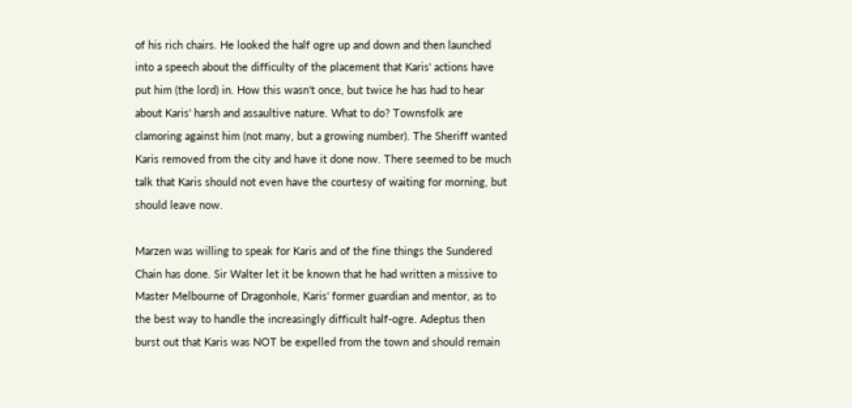of his rich chairs. He looked the half ogre up and down and then launched into a speech about the difficulty of the placement that Karis' actions have put him (the lord) in. How this wasn't once, but twice he has had to hear about Karis' harsh and assaultive nature. What to do? Townsfolk are clamoring against him (not many, but a growing number). The Sheriff wanted Karis removed from the city and have it done now. There seemed to be much talk that Karis should not even have the courtesy of waiting for morning, but should leave now.

Marzen was willing to speak for Karis and of the fine things the Sundered Chain has done. Sir Walter let it be known that he had written a missive to Master Melbourne of Dragonhole, Karis' former guardian and mentor, as to the best way to handle the increasingly difficult half-ogre. Adeptus then burst out that Karis was NOT be expelled from the town and should remain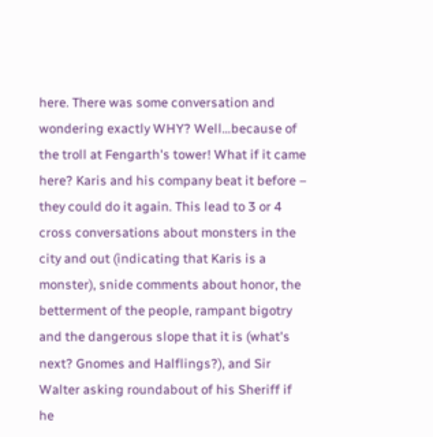here. There was some conversation and wondering exactly WHY? Well…because of the troll at Fengarth's tower! What if it came here? Karis and his company beat it before – they could do it again. This lead to 3 or 4 cross conversations about monsters in the city and out (indicating that Karis is a monster), snide comments about honor, the betterment of the people, rampant bigotry and the dangerous slope that it is (what's next? Gnomes and Halflings?), and Sir Walter asking roundabout of his Sheriff if he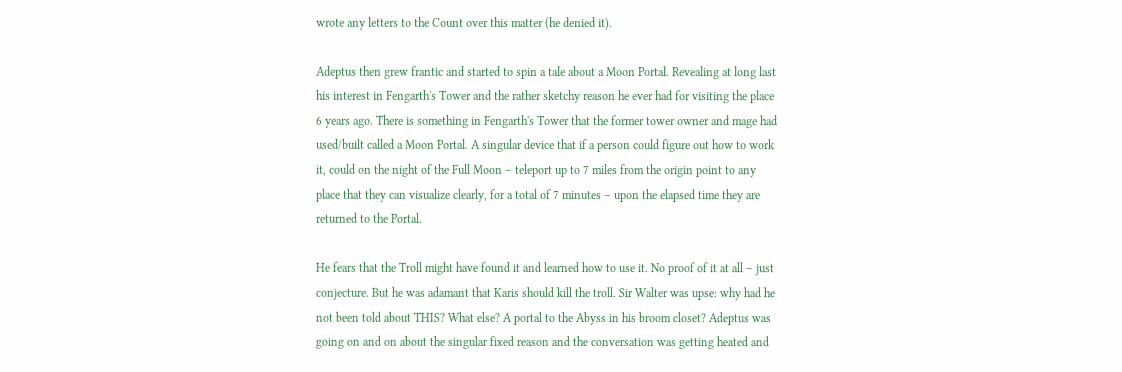wrote any letters to the Count over this matter (he denied it).

Adeptus then grew frantic and started to spin a tale about a Moon Portal. Revealing at long last his interest in Fengarth's Tower and the rather sketchy reason he ever had for visiting the place 6 years ago. There is something in Fengarth's Tower that the former tower owner and mage had used/built called a Moon Portal. A singular device that if a person could figure out how to work it, could on the night of the Full Moon – teleport up to 7 miles from the origin point to any place that they can visualize clearly, for a total of 7 minutes – upon the elapsed time they are returned to the Portal.

He fears that the Troll might have found it and learned how to use it. No proof of it at all – just conjecture. But he was adamant that Karis should kill the troll. Sir Walter was upse: why had he not been told about THIS? What else? A portal to the Abyss in his broom closet? Adeptus was going on and on about the singular fixed reason and the conversation was getting heated and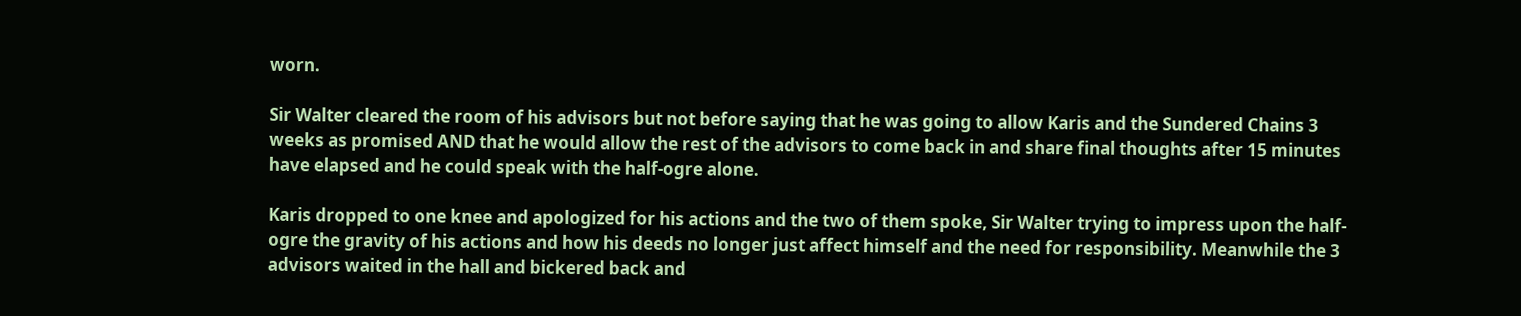worn.

Sir Walter cleared the room of his advisors but not before saying that he was going to allow Karis and the Sundered Chains 3 weeks as promised AND that he would allow the rest of the advisors to come back in and share final thoughts after 15 minutes have elapsed and he could speak with the half-ogre alone.

Karis dropped to one knee and apologized for his actions and the two of them spoke, Sir Walter trying to impress upon the half-ogre the gravity of his actions and how his deeds no longer just affect himself and the need for responsibility. Meanwhile the 3 advisors waited in the hall and bickered back and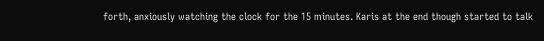forth, anxiously watching the clock for the 15 minutes. Karis at the end though started to talk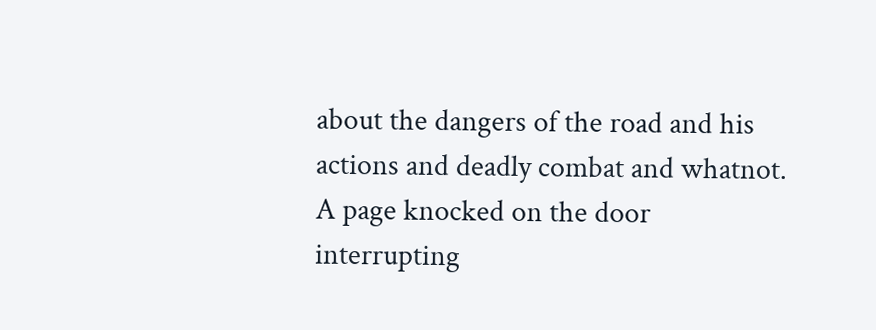about the dangers of the road and his actions and deadly combat and whatnot. A page knocked on the door interrupting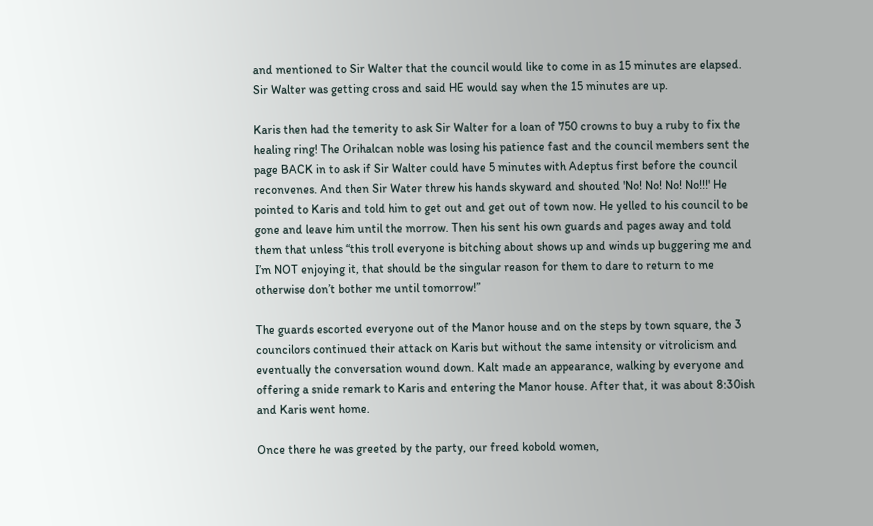and mentioned to Sir Walter that the council would like to come in as 15 minutes are elapsed. Sir Walter was getting cross and said HE would say when the 15 minutes are up.

Karis then had the temerity to ask Sir Walter for a loan of 750 crowns to buy a ruby to fix the healing ring! The Orihalcan noble was losing his patience fast and the council members sent the page BACK in to ask if Sir Walter could have 5 minutes with Adeptus first before the council reconvenes. And then Sir Water threw his hands skyward and shouted 'No! No! No! No!!!' He pointed to Karis and told him to get out and get out of town now. He yelled to his council to be gone and leave him until the morrow. Then his sent his own guards and pages away and told them that unless “this troll everyone is bitching about shows up and winds up buggering me and I’m NOT enjoying it, that should be the singular reason for them to dare to return to me otherwise don’t bother me until tomorrow!”

The guards escorted everyone out of the Manor house and on the steps by town square, the 3 councilors continued their attack on Karis but without the same intensity or vitrolicism and eventually the conversation wound down. Kalt made an appearance, walking by everyone and offering a snide remark to Karis and entering the Manor house. After that, it was about 8:30ish and Karis went home.

Once there he was greeted by the party, our freed kobold women,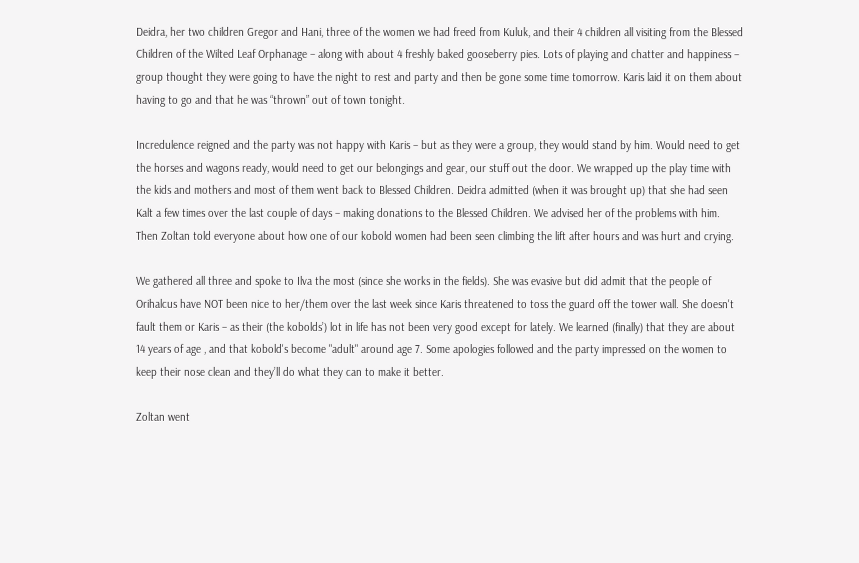Deidra, her two children Gregor and Hani, three of the women we had freed from Kuluk, and their 4 children all visiting from the Blessed Children of the Wilted Leaf Orphanage – along with about 4 freshly baked gooseberry pies. Lots of playing and chatter and happiness – group thought they were going to have the night to rest and party and then be gone some time tomorrow. Karis laid it on them about having to go and that he was “thrown” out of town tonight.

Incredulence reigned and the party was not happy with Karis – but as they were a group, they would stand by him. Would need to get the horses and wagons ready, would need to get our belongings and gear, our stuff out the door. We wrapped up the play time with the kids and mothers and most of them went back to Blessed Children. Deidra admitted (when it was brought up) that she had seen Kalt a few times over the last couple of days – making donations to the Blessed Children. We advised her of the problems with him. Then Zoltan told everyone about how one of our kobold women had been seen climbing the lift after hours and was hurt and crying.

We gathered all three and spoke to Ilva the most (since she works in the fields). She was evasive but did admit that the people of Orihalcus have NOT been nice to her/them over the last week since Karis threatened to toss the guard off the tower wall. She doesn't fault them or Karis – as their (the kobolds’) lot in life has not been very good except for lately. We learned (finally) that they are about 14 years of age , and that kobold's become "adult" around age 7. Some apologies followed and the party impressed on the women to keep their nose clean and they’ll do what they can to make it better.

Zoltan went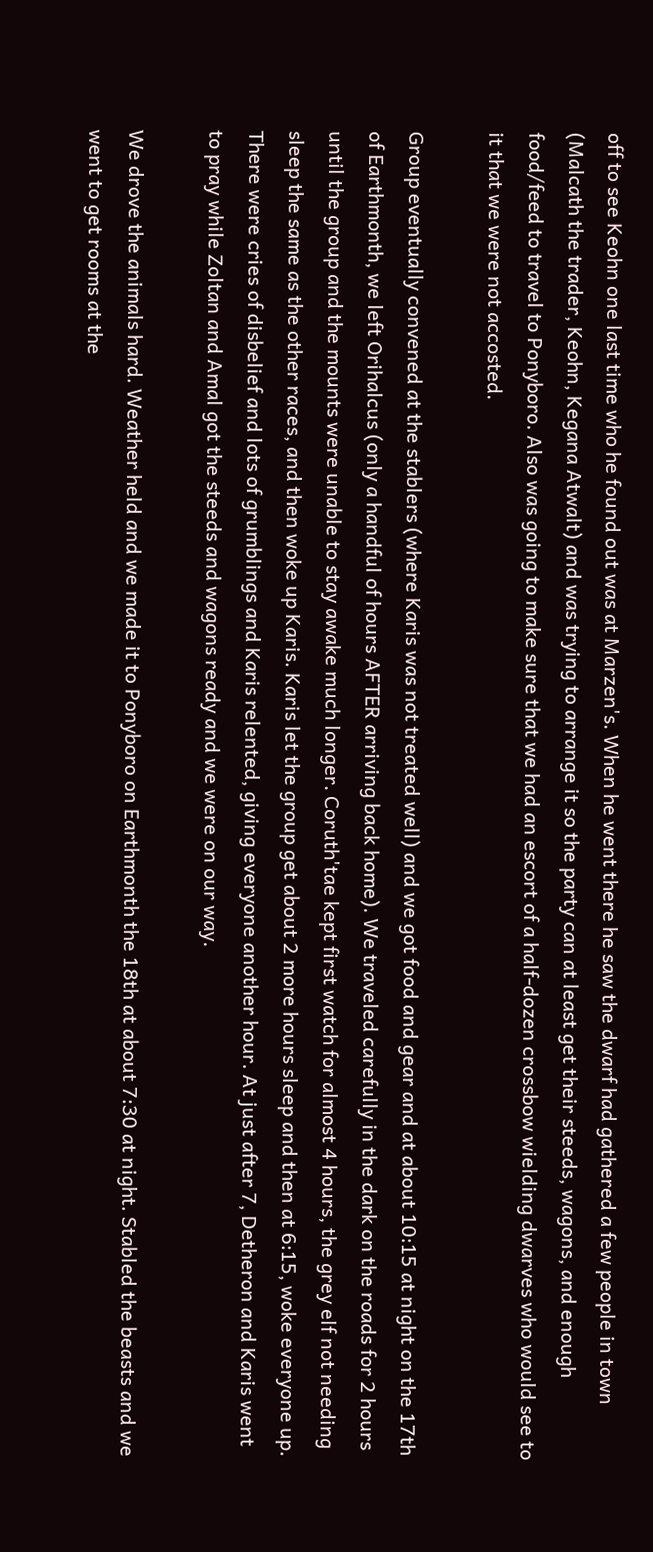off to see Keohn one last time who he found out was at Marzen's. When he went there he saw the dwarf had gathered a few people in town (Malcath the trader, Keohn, Kegana Atwalt) and was trying to arrange it so the party can at least get their steeds, wagons, and enough food/feed to travel to Ponyboro. Also was going to make sure that we had an escort of a half-dozen crossbow wielding dwarves who would see to it that we were not accosted.

Group eventually convened at the stablers (where Karis was not treated well) and we got food and gear and at about 10:15 at night on the 17th of Earthmonth, we left Orihalcus (only a handful of hours AFTER arriving back home). We traveled carefully in the dark on the roads for 2 hours until the group and the mounts were unable to stay awake much longer. Coruth'tae kept first watch for almost 4 hours, the grey elf not needing sleep the same as the other races, and then woke up Karis. Karis let the group get about 2 more hours sleep and then at 6:15, woke everyone up. There were cries of disbelief and lots of grumblings and Karis relented, giving everyone another hour. At just after 7, Detheron and Karis went to pray while Zoltan and Amal got the steeds and wagons ready and we were on our way.

We drove the animals hard. Weather held and we made it to Ponyboro on Earthmonth the 18th at about 7:30 at night. Stabled the beasts and we went to get rooms at the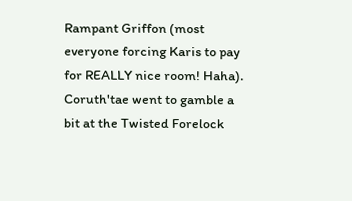Rampant Griffon (most everyone forcing Karis to pay for REALLY nice room! Haha). Coruth'tae went to gamble a bit at the Twisted Forelock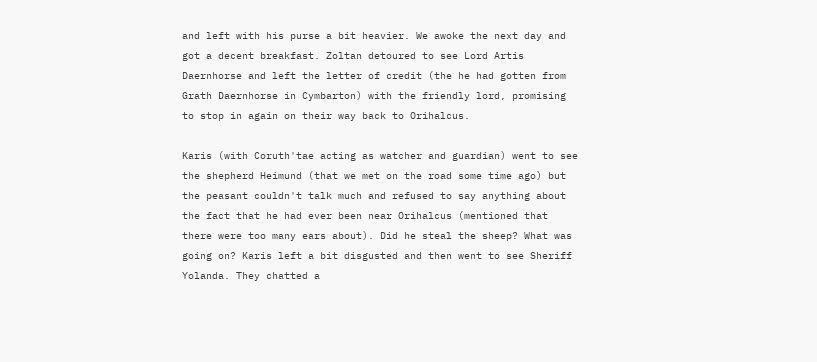and left with his purse a bit heavier. We awoke the next day and got a decent breakfast. Zoltan detoured to see Lord Artis Daernhorse and left the letter of credit (the he had gotten from Grath Daernhorse in Cymbarton) with the friendly lord, promising to stop in again on their way back to Orihalcus.

Karis (with Coruth'tae acting as watcher and guardian) went to see the shepherd Heimund (that we met on the road some time ago) but the peasant couldn't talk much and refused to say anything about the fact that he had ever been near Orihalcus (mentioned that there were too many ears about). Did he steal the sheep? What was going on? Karis left a bit disgusted and then went to see Sheriff Yolanda. They chatted a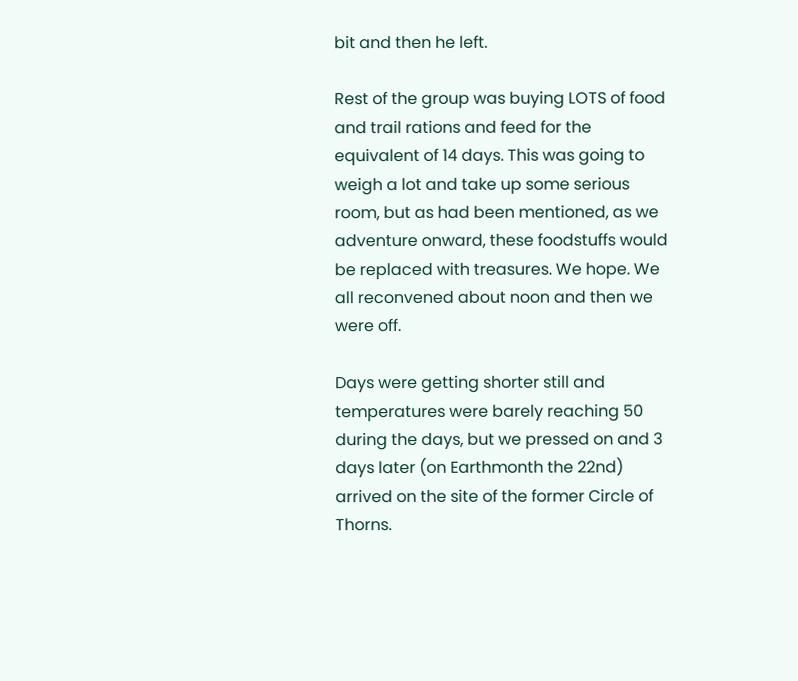bit and then he left.

Rest of the group was buying LOTS of food and trail rations and feed for the equivalent of 14 days. This was going to weigh a lot and take up some serious room, but as had been mentioned, as we adventure onward, these foodstuffs would be replaced with treasures. We hope. We all reconvened about noon and then we were off.

Days were getting shorter still and temperatures were barely reaching 50 during the days, but we pressed on and 3 days later (on Earthmonth the 22nd) arrived on the site of the former Circle of Thorns.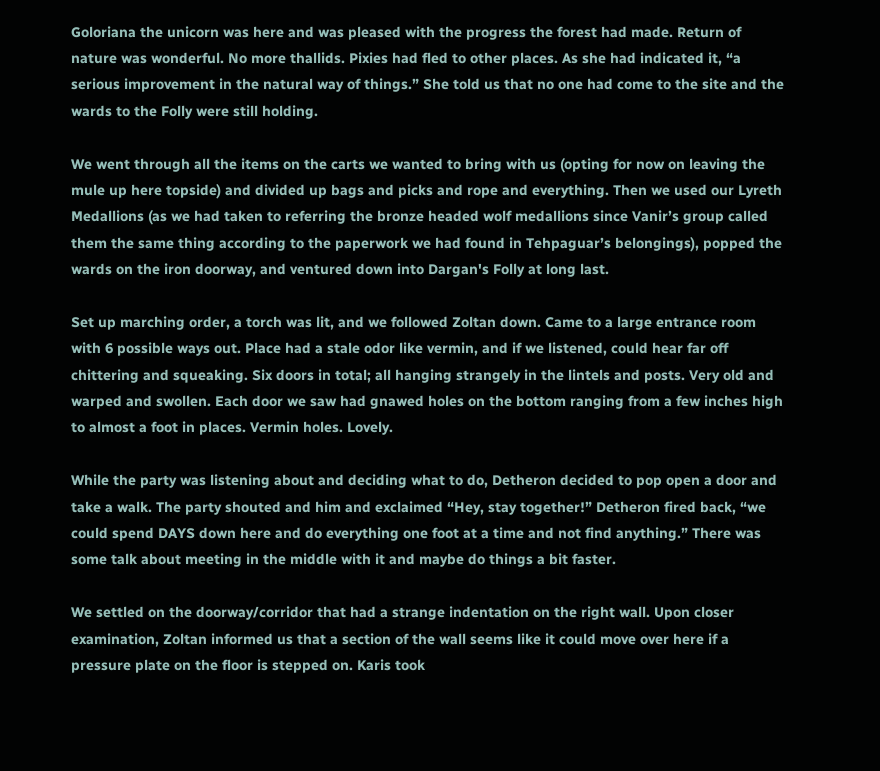Goloriana the unicorn was here and was pleased with the progress the forest had made. Return of nature was wonderful. No more thallids. Pixies had fled to other places. As she had indicated it, “a serious improvement in the natural way of things.” She told us that no one had come to the site and the wards to the Folly were still holding.

We went through all the items on the carts we wanted to bring with us (opting for now on leaving the mule up here topside) and divided up bags and picks and rope and everything. Then we used our Lyreth Medallions (as we had taken to referring the bronze headed wolf medallions since Vanir’s group called them the same thing according to the paperwork we had found in Tehpaguar’s belongings), popped the wards on the iron doorway, and ventured down into Dargan's Folly at long last.

Set up marching order, a torch was lit, and we followed Zoltan down. Came to a large entrance room with 6 possible ways out. Place had a stale odor like vermin, and if we listened, could hear far off chittering and squeaking. Six doors in total; all hanging strangely in the lintels and posts. Very old and warped and swollen. Each door we saw had gnawed holes on the bottom ranging from a few inches high to almost a foot in places. Vermin holes. Lovely.

While the party was listening about and deciding what to do, Detheron decided to pop open a door and take a walk. The party shouted and him and exclaimed “Hey, stay together!” Detheron fired back, “we could spend DAYS down here and do everything one foot at a time and not find anything.” There was some talk about meeting in the middle with it and maybe do things a bit faster.

We settled on the doorway/corridor that had a strange indentation on the right wall. Upon closer examination, Zoltan informed us that a section of the wall seems like it could move over here if a pressure plate on the floor is stepped on. Karis took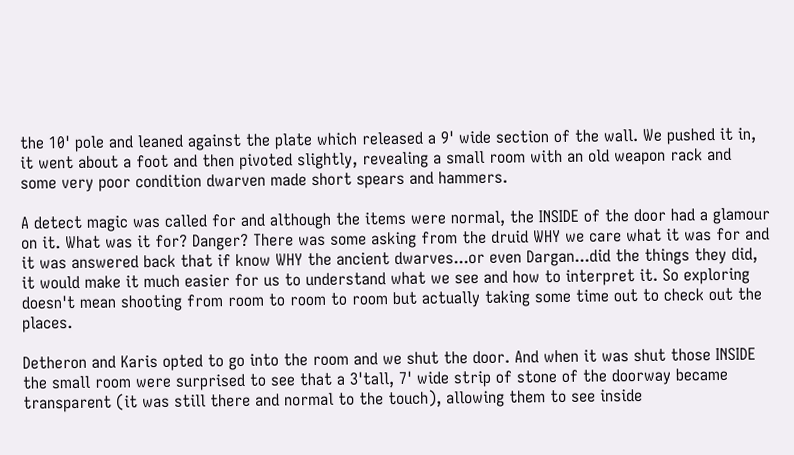the 10' pole and leaned against the plate which released a 9' wide section of the wall. We pushed it in, it went about a foot and then pivoted slightly, revealing a small room with an old weapon rack and some very poor condition dwarven made short spears and hammers.

A detect magic was called for and although the items were normal, the INSIDE of the door had a glamour on it. What was it for? Danger? There was some asking from the druid WHY we care what it was for and it was answered back that if know WHY the ancient dwarves...or even Dargan...did the things they did, it would make it much easier for us to understand what we see and how to interpret it. So exploring doesn't mean shooting from room to room to room but actually taking some time out to check out the places.

Detheron and Karis opted to go into the room and we shut the door. And when it was shut those INSIDE the small room were surprised to see that a 3'tall, 7' wide strip of stone of the doorway became transparent (it was still there and normal to the touch), allowing them to see inside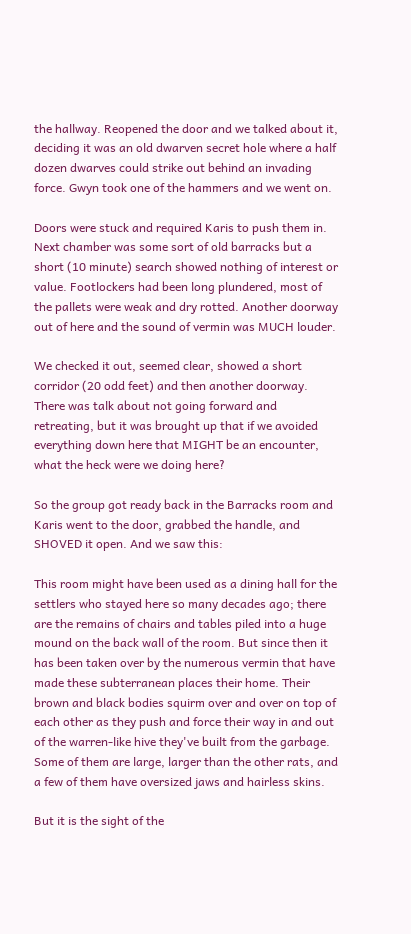the hallway. Reopened the door and we talked about it, deciding it was an old dwarven secret hole where a half dozen dwarves could strike out behind an invading force. Gwyn took one of the hammers and we went on.

Doors were stuck and required Karis to push them in. Next chamber was some sort of old barracks but a short (10 minute) search showed nothing of interest or value. Footlockers had been long plundered, most of the pallets were weak and dry rotted. Another doorway out of here and the sound of vermin was MUCH louder.

We checked it out, seemed clear, showed a short corridor (20 odd feet) and then another doorway. There was talk about not going forward and retreating, but it was brought up that if we avoided everything down here that MIGHT be an encounter, what the heck were we doing here?

So the group got ready back in the Barracks room and Karis went to the door, grabbed the handle, and SHOVED it open. And we saw this:

This room might have been used as a dining hall for the settlers who stayed here so many decades ago; there are the remains of chairs and tables piled into a huge mound on the back wall of the room. But since then it has been taken over by the numerous vermin that have made these subterranean places their home. Their brown and black bodies squirm over and over on top of each other as they push and force their way in and out of the warren-like hive they've built from the garbage. Some of them are large, larger than the other rats, and a few of them have oversized jaws and hairless skins.

But it is the sight of the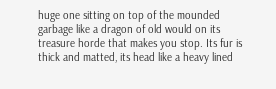huge one sitting on top of the mounded garbage like a dragon of old would on its treasure horde that makes you stop. Its fur is thick and matted, its head like a heavy lined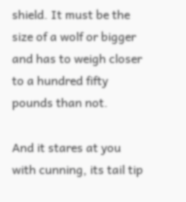shield. It must be the size of a wolf or bigger and has to weigh closer to a hundred fifty pounds than not.

And it stares at you with cunning, its tail tip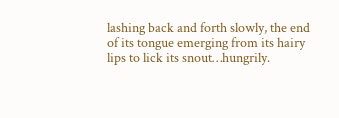lashing back and forth slowly, the end of its tongue emerging from its hairy lips to lick its snout…hungrily.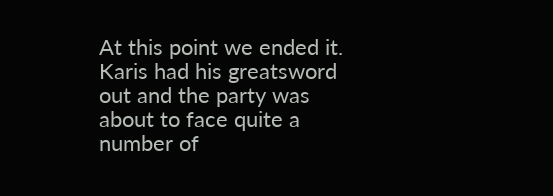At this point we ended it. Karis had his greatsword out and the party was about to face quite a number of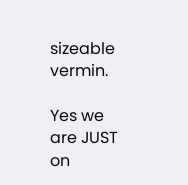sizeable vermin.

Yes we are JUST on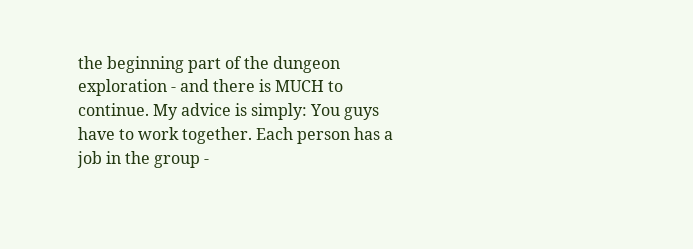the beginning part of the dungeon exploration - and there is MUCH to continue. My advice is simply: You guys have to work together. Each person has a job in the group -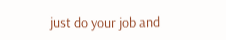just do your job and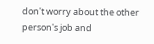don't worry about the other person's job and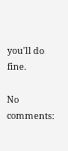you'll do fine.

No comments: